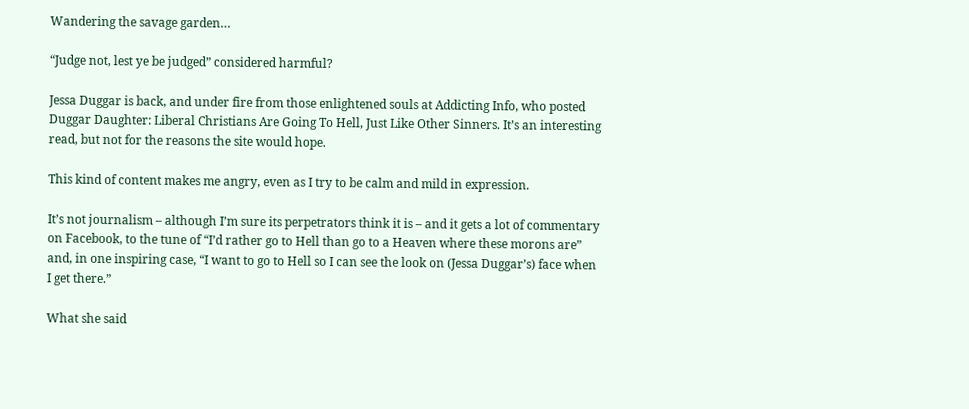Wandering the savage garden…

“Judge not, lest ye be judged” considered harmful?

Jessa Duggar is back, and under fire from those enlightened souls at Addicting Info, who posted Duggar Daughter: Liberal Christians Are Going To Hell, Just Like Other Sinners. It’s an interesting read, but not for the reasons the site would hope.

This kind of content makes me angry, even as I try to be calm and mild in expression.

It’s not journalism – although I’m sure its perpetrators think it is – and it gets a lot of commentary on Facebook, to the tune of “I’d rather go to Hell than go to a Heaven where these morons are” and, in one inspiring case, “I want to go to Hell so I can see the look on (Jessa Duggar’s) face when I get there.”

What she said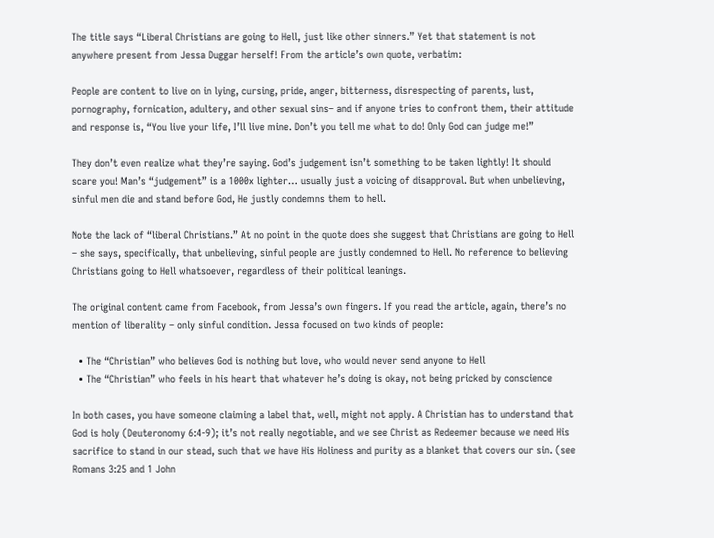The title says “Liberal Christians are going to Hell, just like other sinners.” Yet that statement is not anywhere present from Jessa Duggar herself! From the article’s own quote, verbatim:

People are content to live on in lying, cursing, pride, anger, bitterness, disrespecting of parents, lust, pornography, fornication, adultery, and other sexual sins– and if anyone tries to confront them, their attitude and response is, “You live your life, I’ll live mine. Don’t you tell me what to do! Only God can judge me!”

They don’t even realize what they’re saying. God’s judgement isn’t something to be taken lightly! It should scare you! Man’s “judgement” is a 1000x lighter… usually just a voicing of disapproval. But when unbelieving, sinful men die and stand before God, He justly condemns them to hell.

Note the lack of “liberal Christians.” At no point in the quote does she suggest that Christians are going to Hell – she says, specifically, that unbelieving, sinful people are justly condemned to Hell. No reference to believing Christians going to Hell whatsoever, regardless of their political leanings.

The original content came from Facebook, from Jessa’s own fingers. If you read the article, again, there’s no mention of liberality – only sinful condition. Jessa focused on two kinds of people:

  • The “Christian” who believes God is nothing but love, who would never send anyone to Hell
  • The “Christian” who feels in his heart that whatever he’s doing is okay, not being pricked by conscience

In both cases, you have someone claiming a label that, well, might not apply. A Christian has to understand that God is holy (Deuteronomy 6:4-9); it’s not really negotiable, and we see Christ as Redeemer because we need His sacrifice to stand in our stead, such that we have His Holiness and purity as a blanket that covers our sin. (see Romans 3:25 and 1 John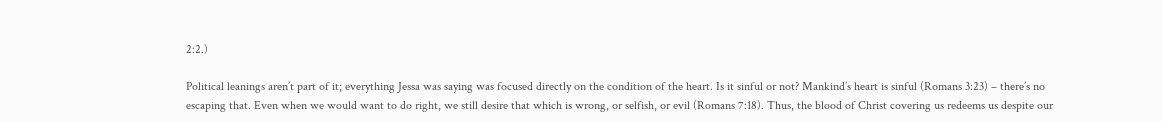2:2.)

Political leanings aren’t part of it; everything Jessa was saying was focused directly on the condition of the heart. Is it sinful or not? Mankind’s heart is sinful (Romans 3:23) – there’s no escaping that. Even when we would want to do right, we still desire that which is wrong, or selfish, or evil (Romans 7:18). Thus, the blood of Christ covering us redeems us despite our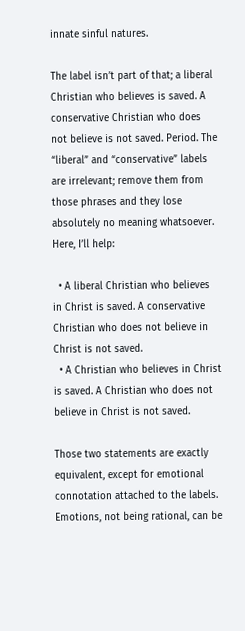innate sinful natures.

The label isn’t part of that; a liberal Christian who believes is saved. A conservative Christian who does not believe is not saved. Period. The “liberal” and “conservative” labels are irrelevant; remove them from those phrases and they lose absolutely no meaning whatsoever. Here, I’ll help:

  • A liberal Christian who believes in Christ is saved. A conservative Christian who does not believe in Christ is not saved.
  • A Christian who believes in Christ is saved. A Christian who does not believe in Christ is not saved.

Those two statements are exactly equivalent, except for emotional connotation attached to the labels. Emotions, not being rational, can be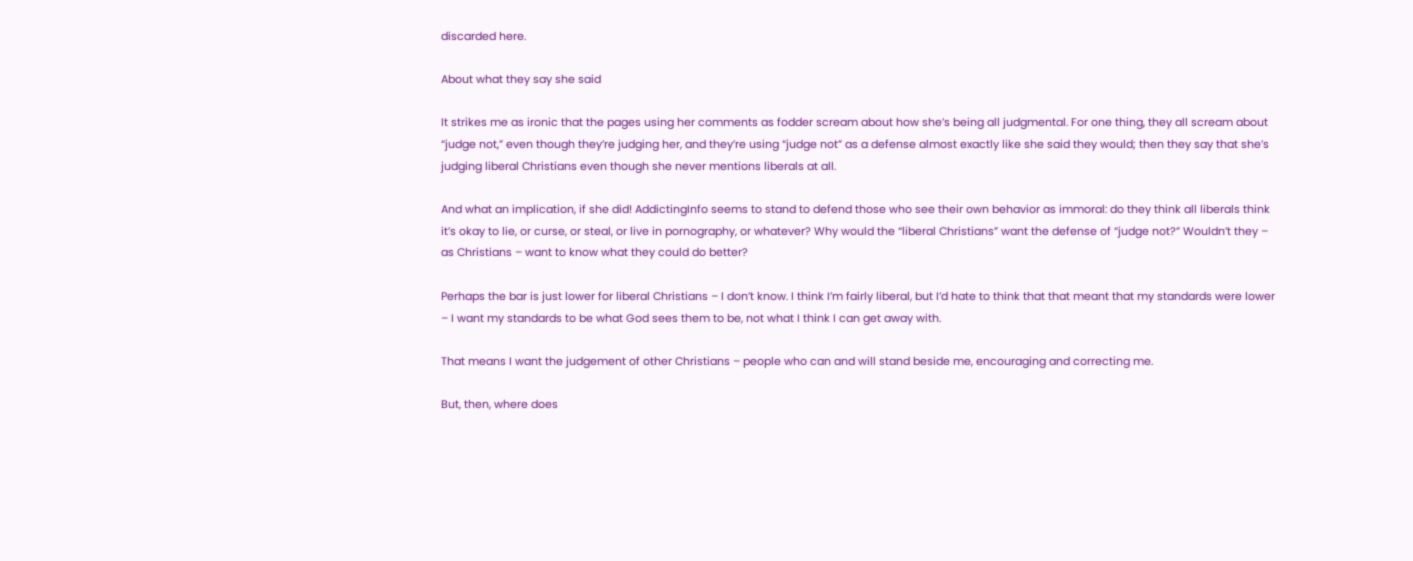discarded here.

About what they say she said

It strikes me as ironic that the pages using her comments as fodder scream about how she’s being all judgmental. For one thing, they all scream about “judge not,” even though they’re judging her, and they’re using “judge not” as a defense almost exactly like she said they would; then they say that she’s judging liberal Christians even though she never mentions liberals at all.

And what an implication, if she did! AddictingInfo seems to stand to defend those who see their own behavior as immoral: do they think all liberals think it’s okay to lie, or curse, or steal, or live in pornography, or whatever? Why would the “liberal Christians” want the defense of “judge not?” Wouldn’t they – as Christians – want to know what they could do better?

Perhaps the bar is just lower for liberal Christians – I don’t know. I think I’m fairly liberal, but I’d hate to think that that meant that my standards were lower – I want my standards to be what God sees them to be, not what I think I can get away with.

That means I want the judgement of other Christians – people who can and will stand beside me, encouraging and correcting me.

But, then, where does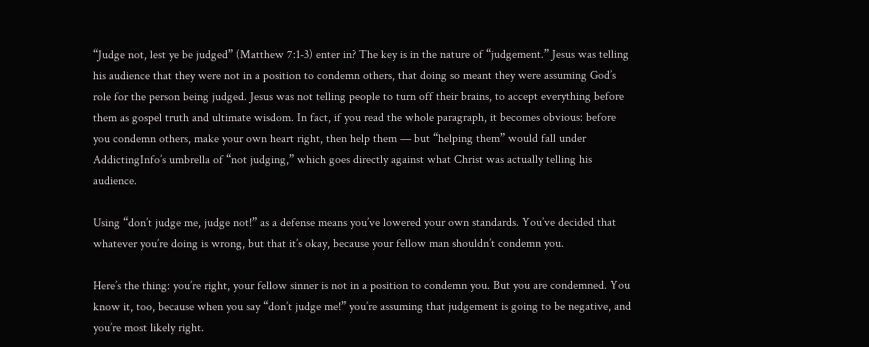“Judge not, lest ye be judged” (Matthew 7:1-3) enter in? The key is in the nature of “judgement.” Jesus was telling his audience that they were not in a position to condemn others, that doing so meant they were assuming God’s role for the person being judged. Jesus was not telling people to turn off their brains, to accept everything before them as gospel truth and ultimate wisdom. In fact, if you read the whole paragraph, it becomes obvious: before you condemn others, make your own heart right, then help them — but “helping them” would fall under AddictingInfo’s umbrella of “not judging,” which goes directly against what Christ was actually telling his audience.

Using “don’t judge me, judge not!” as a defense means you’ve lowered your own standards. You’ve decided that whatever you’re doing is wrong, but that it’s okay, because your fellow man shouldn’t condemn you.

Here’s the thing: you’re right, your fellow sinner is not in a position to condemn you. But you are condemned. You know it, too, because when you say “don’t judge me!” you’re assuming that judgement is going to be negative, and you’re most likely right.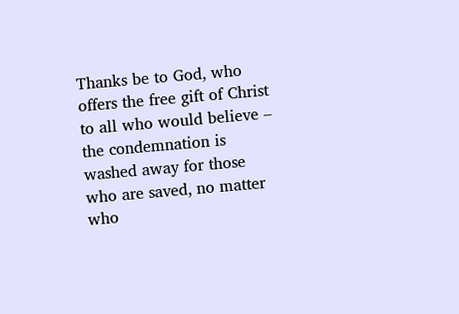Thanks be to God, who offers the free gift of Christ to all who would believe – the condemnation is washed away for those who are saved, no matter who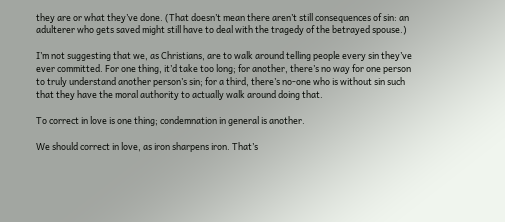they are or what they’ve done. (That doesn’t mean there aren’t still consequences of sin: an adulterer who gets saved might still have to deal with the tragedy of the betrayed spouse.)

I’m not suggesting that we, as Christians, are to walk around telling people every sin they’ve ever committed. For one thing, it’d take too long; for another, there’s no way for one person to truly understand another person’s sin; for a third, there’s no-one who is without sin such that they have the moral authority to actually walk around doing that.

To correct in love is one thing; condemnation in general is another.

We should correct in love, as iron sharpens iron. That’s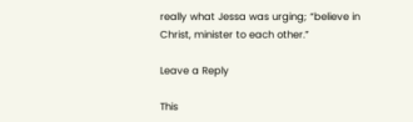really what Jessa was urging; “believe in Christ, minister to each other.”

Leave a Reply

This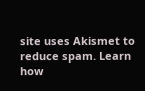site uses Akismet to reduce spam. Learn how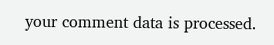your comment data is processed.